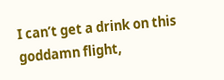I can’t get a drink on this goddamn flight,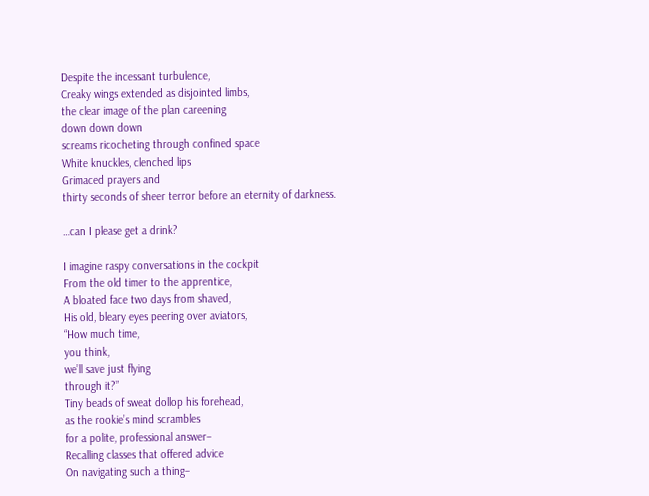Despite the incessant turbulence,
Creaky wings extended as disjointed limbs,
the clear image of the plan careening
down down down
screams ricocheting through confined space
White knuckles, clenched lips
Grimaced prayers and
thirty seconds of sheer terror before an eternity of darkness.

…can I please get a drink?

I imagine raspy conversations in the cockpit
From the old timer to the apprentice,
A bloated face two days from shaved,
His old, bleary eyes peering over aviators,
“How much time,
you think,
we’ll save just flying
through it?”
Tiny beads of sweat dollop his forehead,
as the rookie’s mind scrambles
for a polite, professional answer–
Recalling classes that offered advice
On navigating such a thing–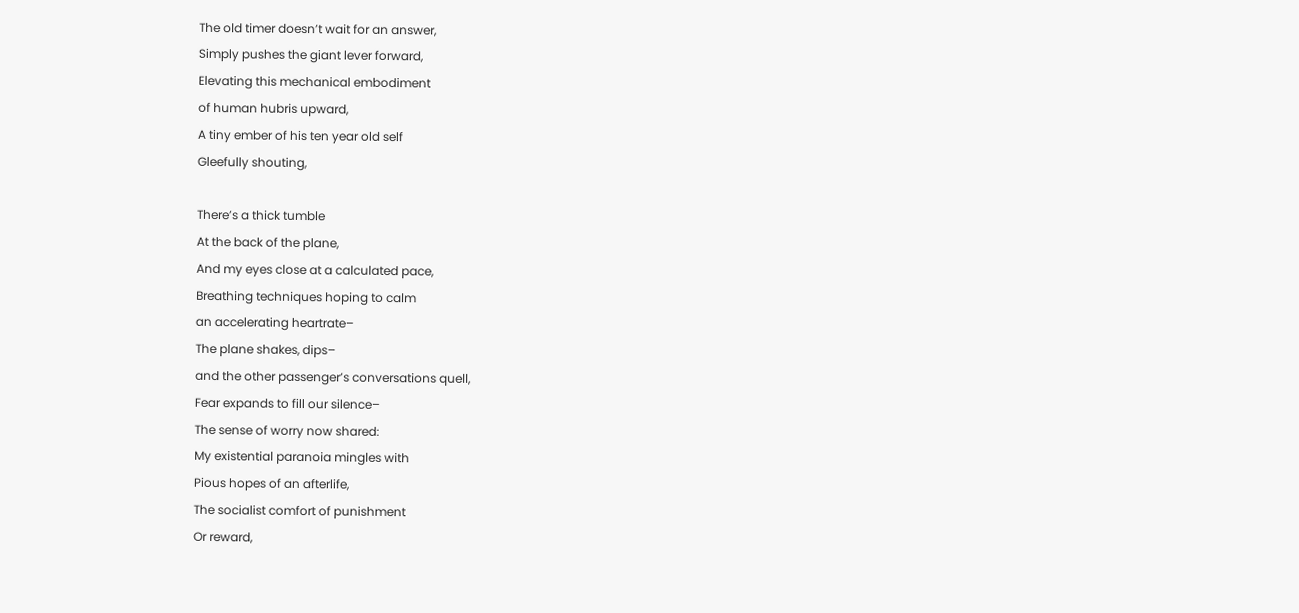The old timer doesn’t wait for an answer,
Simply pushes the giant lever forward,
Elevating this mechanical embodiment
of human hubris upward,
A tiny ember of his ten year old self
Gleefully shouting,

There’s a thick tumble
At the back of the plane,
And my eyes close at a calculated pace,
Breathing techniques hoping to calm
an accelerating heartrate–
The plane shakes, dips–
and the other passenger’s conversations quell,
Fear expands to fill our silence–
The sense of worry now shared:
My existential paranoia mingles with
Pious hopes of an afterlife,
The socialist comfort of punishment
Or reward,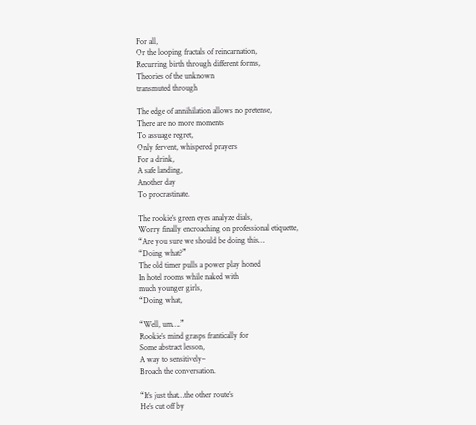For all,
Or the looping fractals of reincarnation,
Recurring birth through different forms,
Theories of the unknown
transmuted through

The edge of annihilation allows no pretense,
There are no more moments
To assuage regret,
Only fervent, whispered prayers
For a drink,
A safe landing,
Another day
To procrastinate.

The rookie’s green eyes analyze dials,
Worry finally encroaching on professional etiquette,
“Are you sure we should be doing this…
“Doing what?”
The old timer pulls a power play honed
In hotel rooms while naked with
much younger girls,
“Doing what,

“Well, um….”
Rookie’s mind grasps frantically for
Some abstract lesson,
A way to sensitively–
Broach the conversation.

“It’s just that…the other route’s
He’s cut off by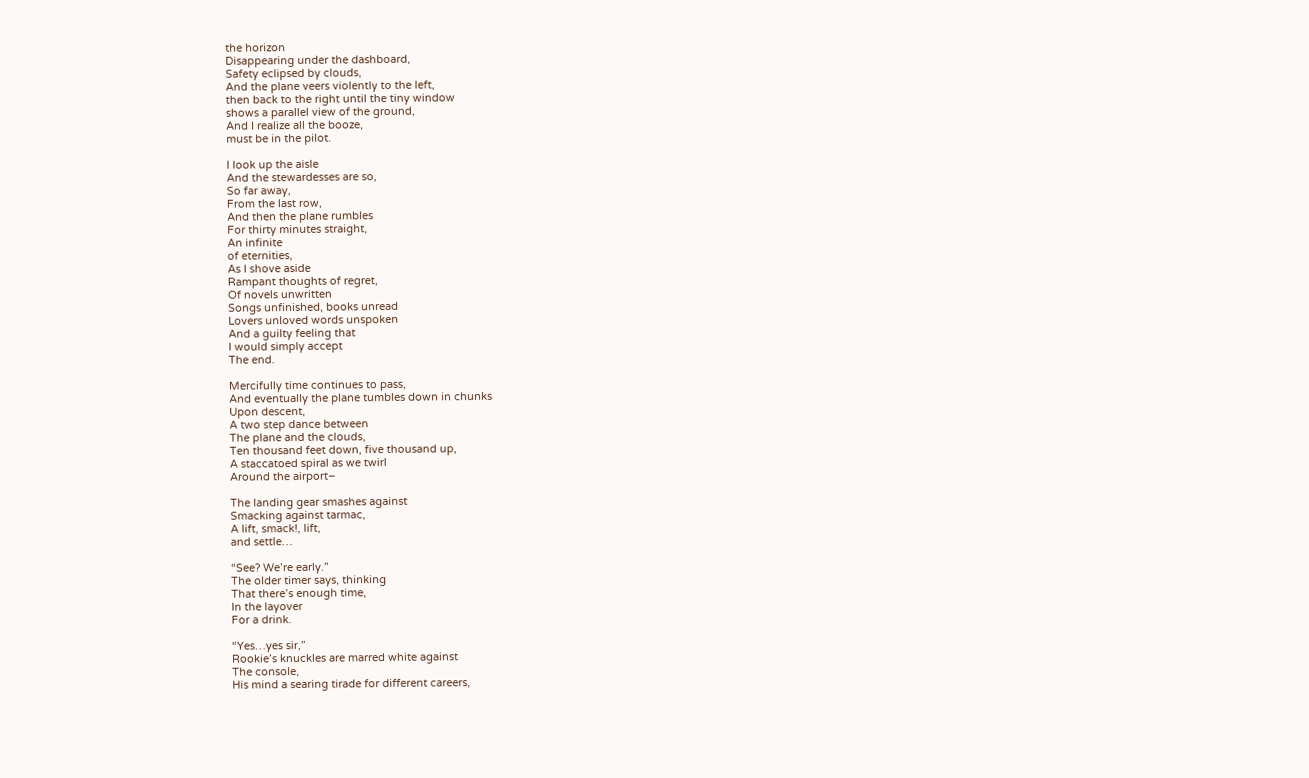the horizon
Disappearing under the dashboard,
Safety eclipsed by clouds,
And the plane veers violently to the left,
then back to the right until the tiny window
shows a parallel view of the ground,
And I realize all the booze,
must be in the pilot.

I look up the aisle
And the stewardesses are so,
So far away,
From the last row,
And then the plane rumbles
For thirty minutes straight,
An infinite
of eternities,
As I shove aside
Rampant thoughts of regret,
Of novels unwritten
Songs unfinished, books unread
Lovers unloved words unspoken
And a guilty feeling that
I would simply accept
The end.

Mercifully time continues to pass,
And eventually the plane tumbles down in chunks
Upon descent,
A two step dance between
The plane and the clouds,
Ten thousand feet down, five thousand up,
A staccatoed spiral as we twirl
Around the airport–

The landing gear smashes against
Smacking against tarmac,
A lift, smack!, lift,
and settle…

“See? We’re early.”
The older timer says, thinking
That there’s enough time,
In the layover
For a drink.

“Yes…yes sir,”
Rookie’s knuckles are marred white against
The console,
His mind a searing tirade for different careers,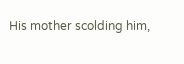His mother scolding him,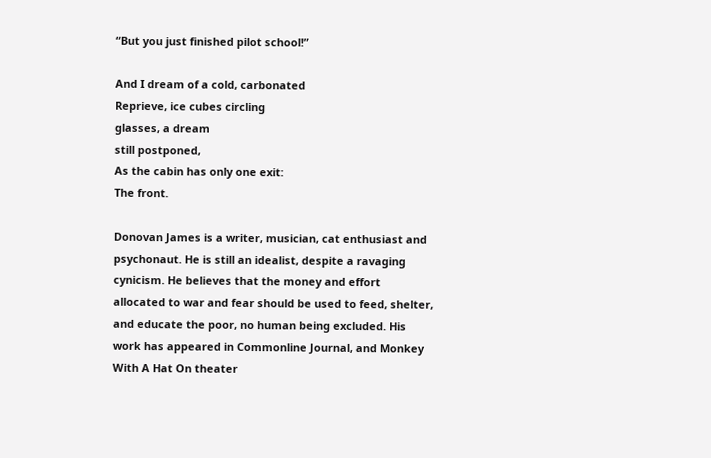“But you just finished pilot school!”

And I dream of a cold, carbonated
Reprieve, ice cubes circling
glasses, a dream
still postponed,
As the cabin has only one exit:
The front.

Donovan James is a writer, musician, cat enthusiast and psychonaut. He is still an idealist, despite a ravaging cynicism. He believes that the money and effort allocated to war and fear should be used to feed, shelter, and educate the poor, no human being excluded. His work has appeared in Commonline Journal, and Monkey With A Hat On theater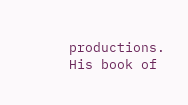productions. His book of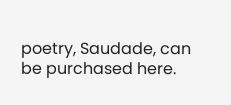poetry, Saudade, can be purchased here.